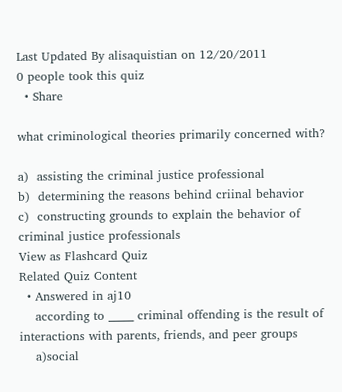Last Updated By alisaquistian on 12/20/2011
0 people took this quiz
  • Share

what criminological theories primarily concerned with?

a)  assisting the criminal justice professional
b)  determining the reasons behind criinal behavior
c)  constructing grounds to explain the behavior of criminal justice professionals
View as Flashcard Quiz
Related Quiz Content
  • Answered in aj10
    according to _____ criminal offending is the result of interactions with parents, friends, and peer groups
    a)social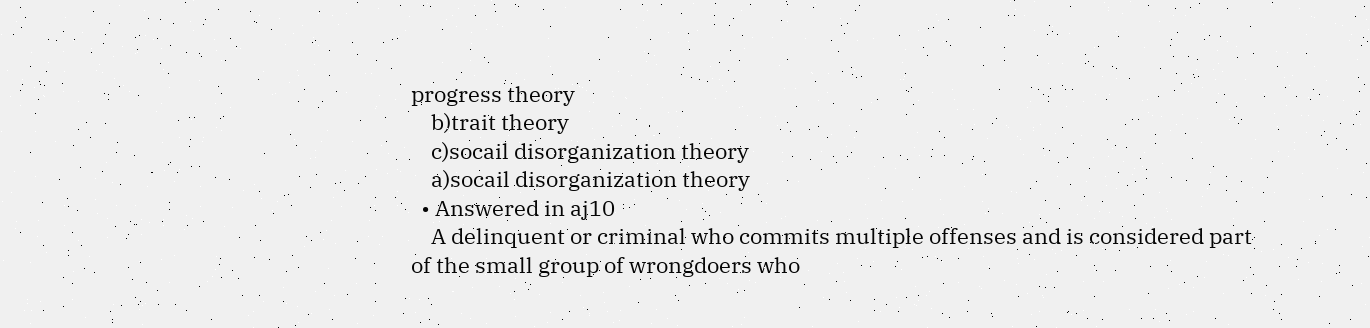progress theory
    b)trait theory
    c)socail disorganization theory
    a)socail disorganization theory
  • Answered in aj10
    A delinquent or criminal who commits multiple offenses and is considered part of the small group of wrongdoers who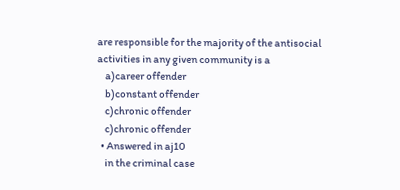are responsible for the majority of the antisocial activities in any given community is a
    a)career offender
    b)constant offender
    c)chronic offender
    c)chronic offender
  • Answered in aj10
    in the criminal case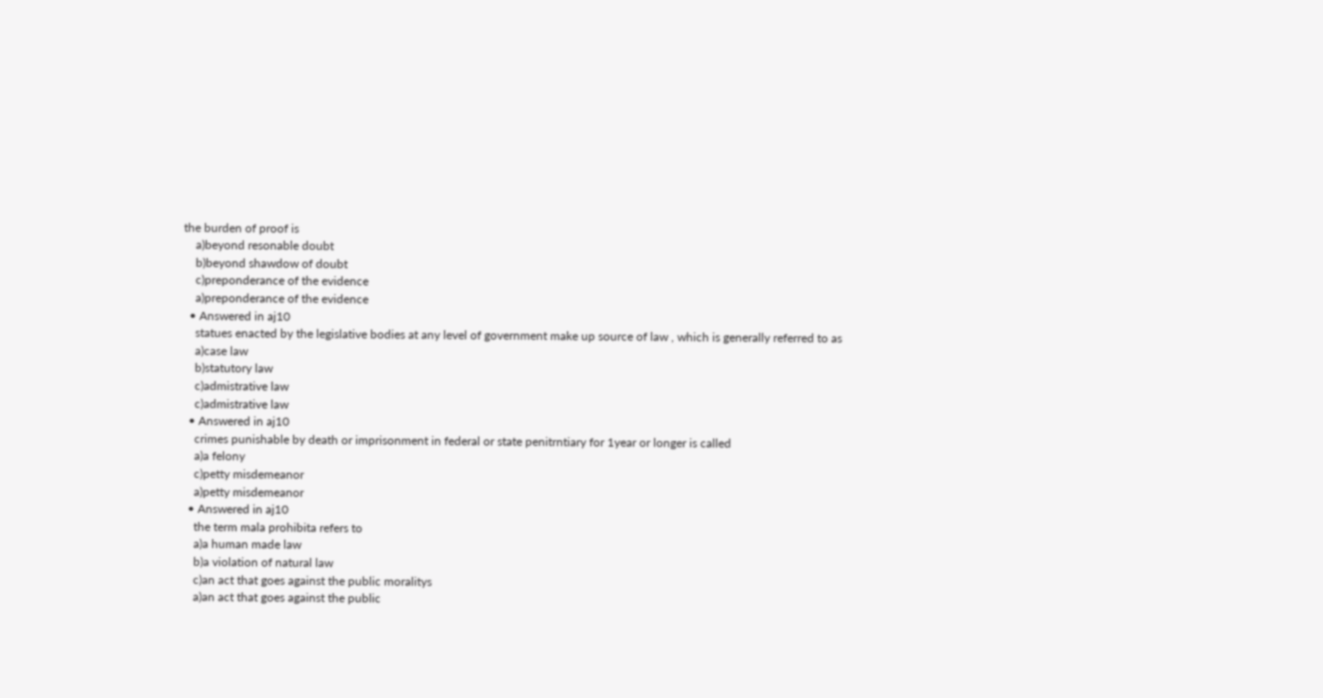the burden of proof is
    a)beyond resonable doubt
    b)beyond shawdow of doubt
    c)preponderance of the evidence
    a)preponderance of the evidence
  • Answered in aj10
    statues enacted by the legislative bodies at any level of government make up source of law , which is generally referred to as
    a)case law
    b)statutory law
    c)admistrative law
    c)admistrative law
  • Answered in aj10
    crimes punishable by death or imprisonment in federal or state penitrntiary for 1year or longer is called
    a)a felony
    c)petty misdemeanor
    a)petty misdemeanor
  • Answered in aj10
    the term mala prohibita refers to
    a)a human made law
    b)a violation of natural law
    c)an act that goes against the public moralitys
    a)an act that goes against the public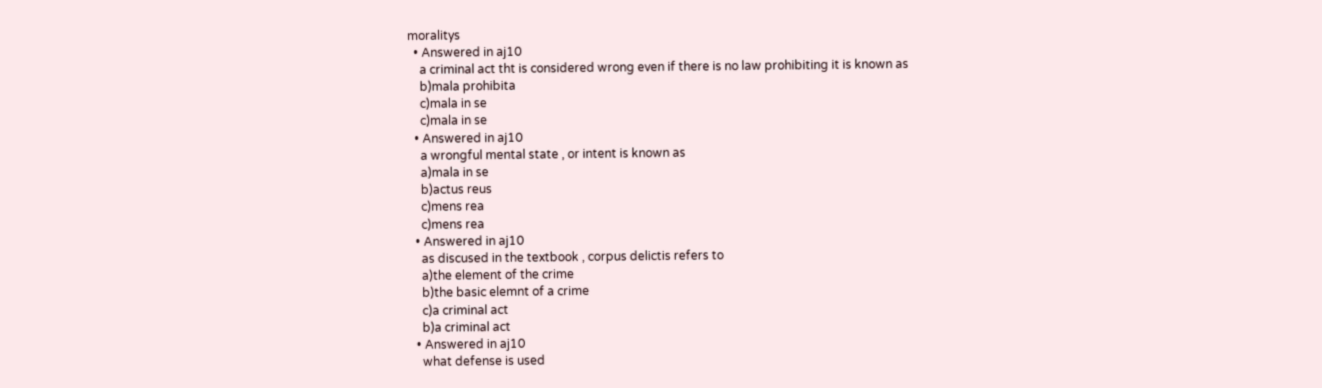moralitys
  • Answered in aj10
    a criminal act tht is considered wrong even if there is no law prohibiting it is known as
    b)mala prohibita
    c)mala in se
    c)mala in se
  • Answered in aj10
    a wrongful mental state , or intent is known as
    a)mala in se
    b)actus reus
    c)mens rea
    c)mens rea
  • Answered in aj10
    as discused in the textbook , corpus delictis refers to
    a)the element of the crime
    b)the basic elemnt of a crime
    c)a criminal act
    b)a criminal act
  • Answered in aj10
    what defense is used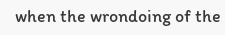when the wrondoing of the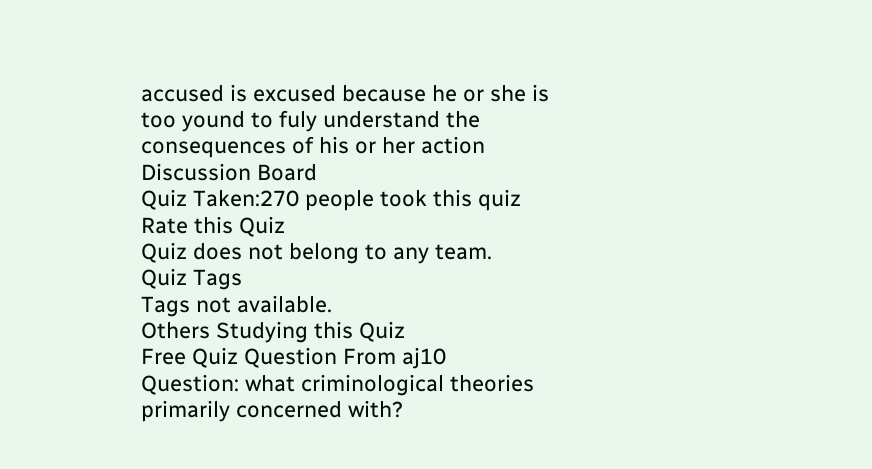accused is excused because he or she is too yound to fuly understand the consequences of his or her action
Discussion Board
Quiz Taken:270 people took this quiz
Rate this Quiz
Quiz does not belong to any team.
Quiz Tags
Tags not available.
Others Studying this Quiz
Free Quiz Question From aj10
Question: what criminological theories primarily concerned with?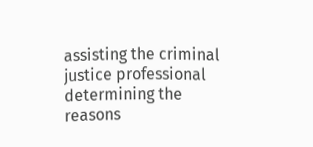assisting the criminal justice professional
determining the reasons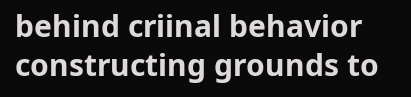behind criinal behavior
constructing grounds to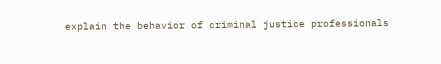explain the behavior of criminal justice professionals